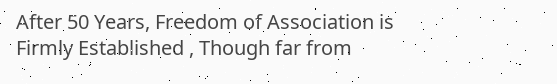After 50 Years, Freedom of Association is Firmly Established , Though far from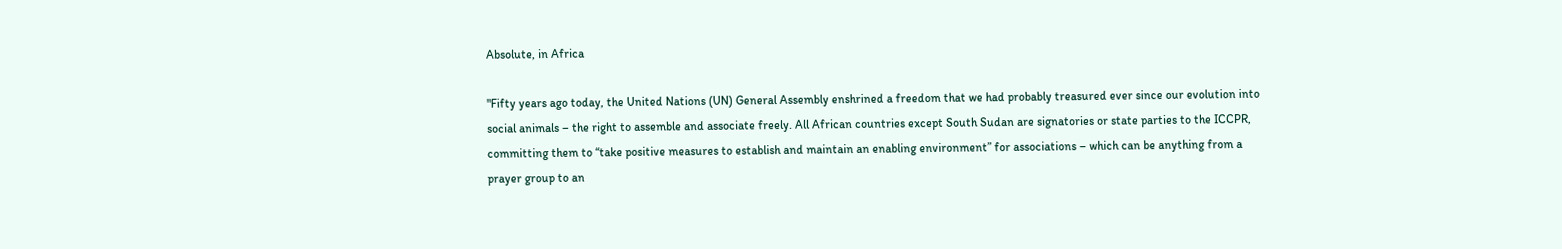Absolute, in Africa

"Fifty years ago today, the United Nations (UN) General Assembly enshrined a freedom that we had probably treasured ever since our evolution into social animals – the right to assemble and associate freely. All African countries except South Sudan are signatories or state parties to the ICCPR, committing them to “take positive measures to establish and maintain an enabling environment” for associations – which can be anything from a prayer group to an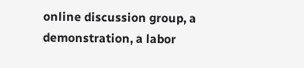online discussion group, a demonstration, a labor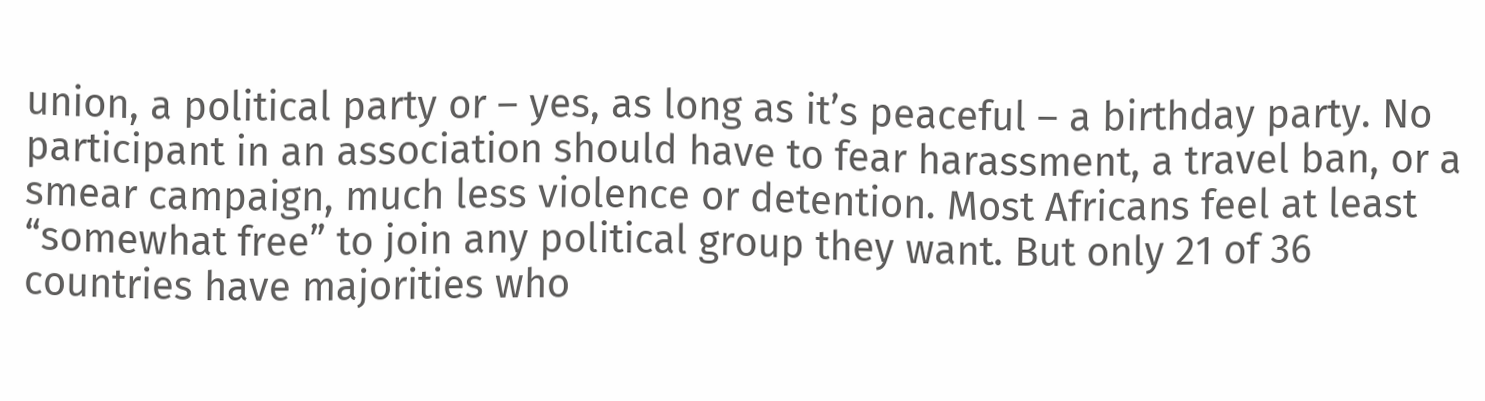union, a political party or – yes, as long as it’s peaceful – a birthday party. No participant in an association should have to fear harassment, a travel ban, or a smear campaign, much less violence or detention. Most Africans feel at least “somewhat free” to join any political group they want. But only 21 of 36 countries have majorities who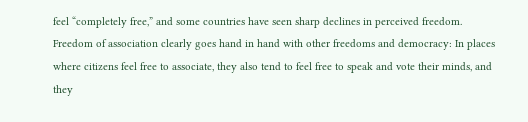feel “completely free,” and some countries have seen sharp declines in perceived freedom. Freedom of association clearly goes hand in hand with other freedoms and democracy: In places where citizens feel free to associate, they also tend to feel free to speak and vote their minds, and they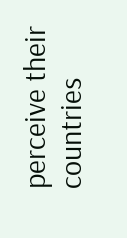perceive their countries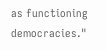as functioning democracies."